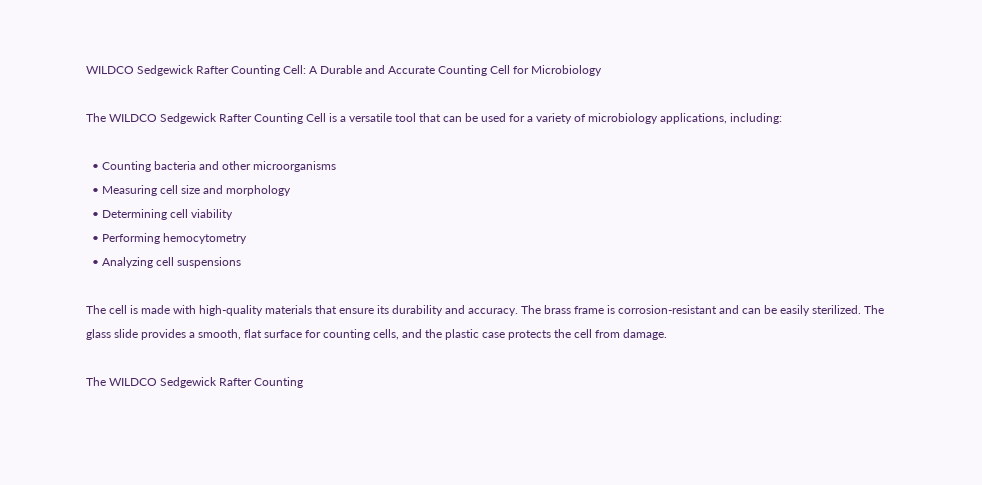WILDCO Sedgewick Rafter Counting Cell: A Durable and Accurate Counting Cell for Microbiology

The WILDCO Sedgewick Rafter Counting Cell is a versatile tool that can be used for a variety of microbiology applications, including:

  • Counting bacteria and other microorganisms
  • Measuring cell size and morphology
  • Determining cell viability
  • Performing hemocytometry
  • Analyzing cell suspensions

The cell is made with high-quality materials that ensure its durability and accuracy. The brass frame is corrosion-resistant and can be easily sterilized. The glass slide provides a smooth, flat surface for counting cells, and the plastic case protects the cell from damage.

The WILDCO Sedgewick Rafter Counting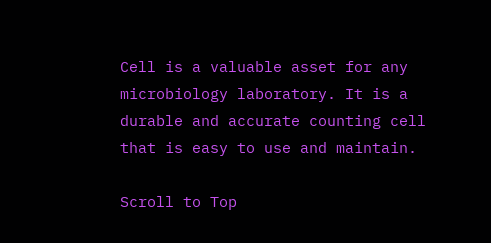Cell is a valuable asset for any microbiology laboratory. It is a durable and accurate counting cell that is easy to use and maintain.

Scroll to Top